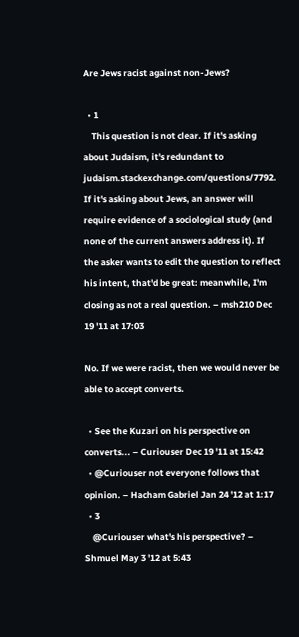Are Jews racist against non-Jews?

  • 1
    This question is not clear. If it's asking about Judaism, it's redundant to judaism.stackexchange.com/questions/7792. If it's asking about Jews, an answer will require evidence of a sociological study (and none of the current answers address it). If the asker wants to edit the question to reflect his intent, that'd be great: meanwhile, I'm closing as not a real question. – msh210 Dec 19 '11 at 17:03

No. If we were racist, then we would never be able to accept converts.

  • See the Kuzari on his perspective on converts... – Curiouser Dec 19 '11 at 15:42
  • @Curiouser not everyone follows that opinion. – Hacham Gabriel Jan 24 '12 at 1:17
  • 3
    @Curiouser what's his perspective? – Shmuel May 3 '12 at 5:43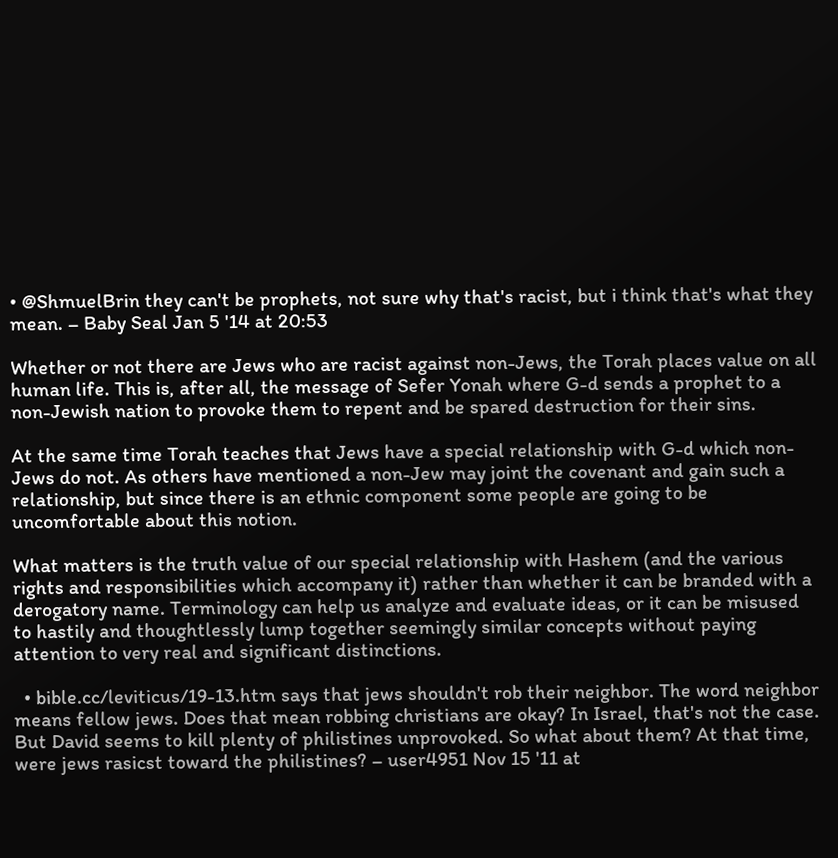• @ShmuelBrin they can't be prophets, not sure why that's racist, but i think that's what they mean. – Baby Seal Jan 5 '14 at 20:53

Whether or not there are Jews who are racist against non-Jews, the Torah places value on all human life. This is, after all, the message of Sefer Yonah where G-d sends a prophet to a non-Jewish nation to provoke them to repent and be spared destruction for their sins.

At the same time Torah teaches that Jews have a special relationship with G-d which non-Jews do not. As others have mentioned a non-Jew may joint the covenant and gain such a relationship, but since there is an ethnic component some people are going to be uncomfortable about this notion.

What matters is the truth value of our special relationship with Hashem (and the various rights and responsibilities which accompany it) rather than whether it can be branded with a derogatory name. Terminology can help us analyze and evaluate ideas, or it can be misused to hastily and thoughtlessly lump together seemingly similar concepts without paying attention to very real and significant distinctions.

  • bible.cc/leviticus/19-13.htm says that jews shouldn't rob their neighbor. The word neighbor means fellow jews. Does that mean robbing christians are okay? In Israel, that's not the case. But David seems to kill plenty of philistines unprovoked. So what about them? At that time, were jews rasicst toward the philistines? – user4951 Nov 15 '11 at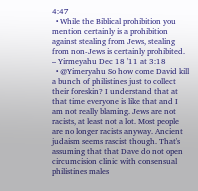4:47
  • While the Biblical prohibition you mention certainly is a prohibition against stealing from Jews, stealing from non-Jews is certainly prohibited. – Yirmeyahu Dec 18 '11 at 3:18
  • @Yimeryahu So how come David kill a bunch of philistines just to collect their foreskin? I understand that at that time everyone is like that and I am not really blaming. Jews are not racists, at least not a lot. Most people are no longer racists anyway. Ancient judaism seems rascist though. That's assuming that that Dave do not open circumcision clinic with consensual philistines males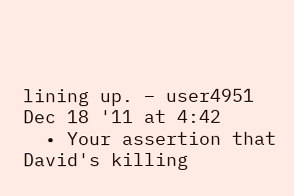lining up. – user4951 Dec 18 '11 at 4:42
  • Your assertion that David's killing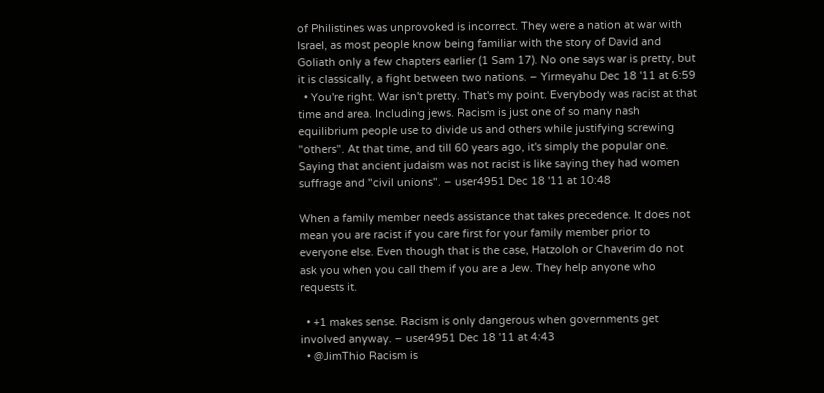of Philistines was unprovoked is incorrect. They were a nation at war with Israel, as most people know being familiar with the story of David and Goliath only a few chapters earlier (1 Sam 17). No one says war is pretty, but it is classically, a fight between two nations. – Yirmeyahu Dec 18 '11 at 6:59
  • You're right. War isn't pretty. That's my point. Everybody was racist at that time and area. Including jews. Racism is just one of so many nash equilibrium people use to divide us and others while justifying screwing "others". At that time, and till 60 years ago, it's simply the popular one. Saying that ancient judaism was not racist is like saying they had women suffrage and "civil unions". – user4951 Dec 18 '11 at 10:48

When a family member needs assistance that takes precedence. It does not mean you are racist if you care first for your family member prior to everyone else. Even though that is the case, Hatzoloh or Chaverim do not ask you when you call them if you are a Jew. They help anyone who requests it.

  • +1 makes sense. Racism is only dangerous when governments get involved anyway. – user4951 Dec 18 '11 at 4:43
  • @JimThio Racism is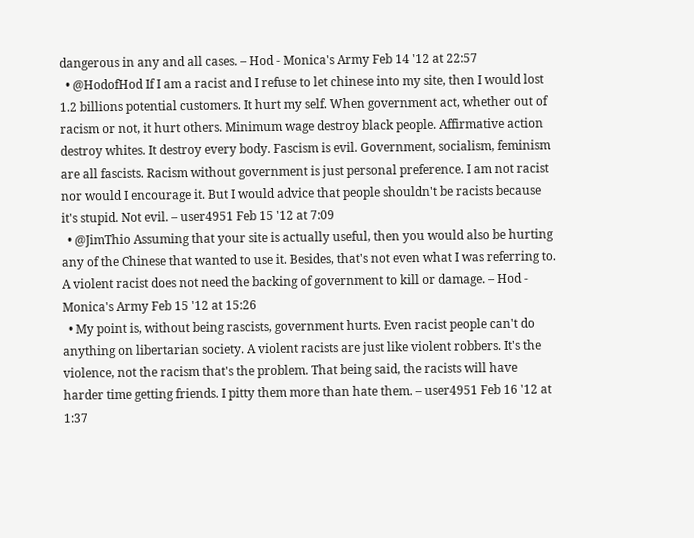dangerous in any and all cases. – Hod - Monica's Army Feb 14 '12 at 22:57
  • @HodofHod If I am a racist and I refuse to let chinese into my site, then I would lost 1.2 billions potential customers. It hurt my self. When government act, whether out of racism or not, it hurt others. Minimum wage destroy black people. Affirmative action destroy whites. It destroy every body. Fascism is evil. Government, socialism, feminism are all fascists. Racism without government is just personal preference. I am not racist nor would I encourage it. But I would advice that people shouldn't be racists because it's stupid. Not evil. – user4951 Feb 15 '12 at 7:09
  • @JimThio Assuming that your site is actually useful, then you would also be hurting any of the Chinese that wanted to use it. Besides, that's not even what I was referring to. A violent racist does not need the backing of government to kill or damage. – Hod - Monica's Army Feb 15 '12 at 15:26
  • My point is, without being rascists, government hurts. Even racist people can't do anything on libertarian society. A violent racists are just like violent robbers. It's the violence, not the racism that's the problem. That being said, the racists will have harder time getting friends. I pitty them more than hate them. – user4951 Feb 16 '12 at 1:37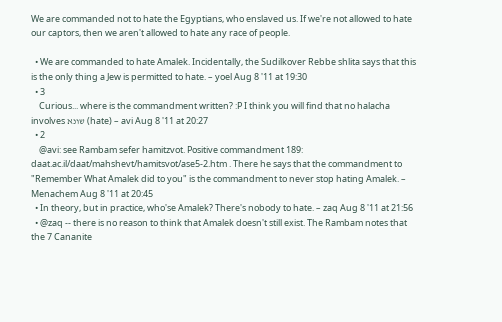We are commanded not to hate the Egyptians, who enslaved us. If we're not allowed to hate our captors, then we aren't allowed to hate any race of people.

  • We are commanded to hate Amalek. Incidentally, the Sudilkover Rebbe shlita says that this is the only thing a Jew is permitted to hate. – yoel Aug 8 '11 at 19:30
  • 3
    Curious... where is the commandment written? :P I think you will find that no halacha involves שונא (hate) – avi Aug 8 '11 at 20:27
  • 2
    @avi: see Rambam sefer hamitzvot. Positive commandment 189: daat.ac.il/daat/mahshevt/hamitsvot/ase5-2.htm . There he says that the commandment to "Remember What Amalek did to you" is the commandment to never stop hating Amalek. – Menachem Aug 8 '11 at 20:45
  • In theory, but in practice, who'se Amalek? There's nobody to hate. – zaq Aug 8 '11 at 21:56
  • @zaq -- there is no reason to think that Amalek doesn't still exist. The Rambam notes that the 7 Cananite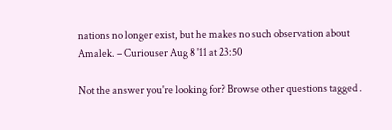nations no longer exist, but he makes no such observation about Amalek. – Curiouser Aug 8 '11 at 23:50

Not the answer you're looking for? Browse other questions tagged .